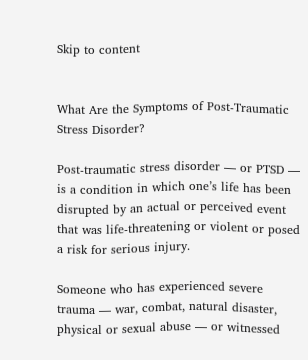Skip to content


What Are the Symptoms of Post-Traumatic Stress Disorder?

Post-traumatic stress disorder — or PTSD — is a condition in which one’s life has been disrupted by an actual or perceived event that was life-threatening or violent or posed a risk for serious injury.

Someone who has experienced severe trauma — war, combat, natural disaster, physical or sexual abuse — or witnessed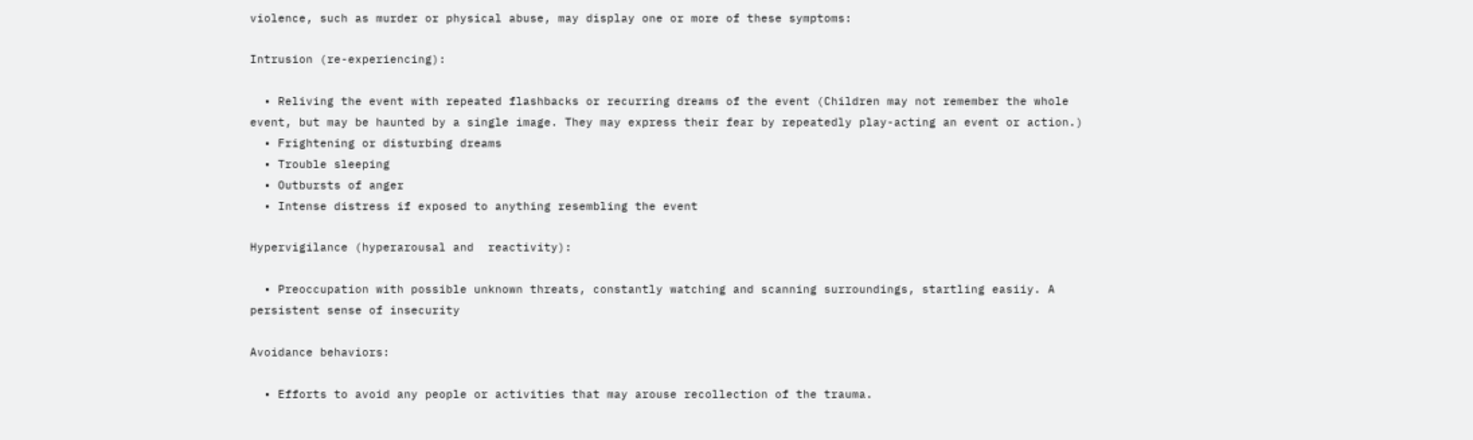violence, such as murder or physical abuse, may display one or more of these symptoms:

Intrusion (re-experiencing):

  • Reliving the event with repeated flashbacks or recurring dreams of the event (Children may not remember the whole event, but may be haunted by a single image. They may express their fear by repeatedly play-acting an event or action.)
  • Frightening or disturbing dreams
  • Trouble sleeping
  • Outbursts of anger
  • Intense distress if exposed to anything resembling the event

Hypervigilance (hyperarousal and  reactivity):

  • Preoccupation with possible unknown threats, constantly watching and scanning surroundings, startling easiiy. A persistent sense of insecurity

Avoidance behaviors:

  • Efforts to avoid any people or activities that may arouse recollection of the trauma.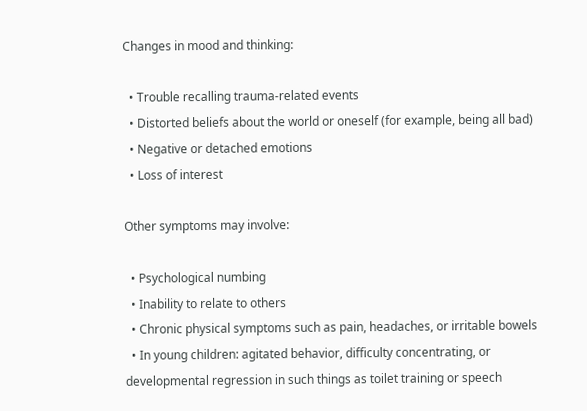Changes in mood and thinking:

  • Trouble recalling trauma-related events
  • Distorted beliefs about the world or oneself (for example, being all bad)
  • Negative or detached emotions
  • Loss of interest

Other symptoms may involve:

  • Psychological numbing
  • Inability to relate to others
  • Chronic physical symptoms such as pain, headaches, or irritable bowels
  • In young children: agitated behavior, difficulty concentrating, or developmental regression in such things as toilet training or speech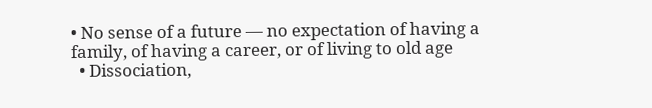• No sense of a future — no expectation of having a family, of having a career, or of living to old age
  • Dissociation,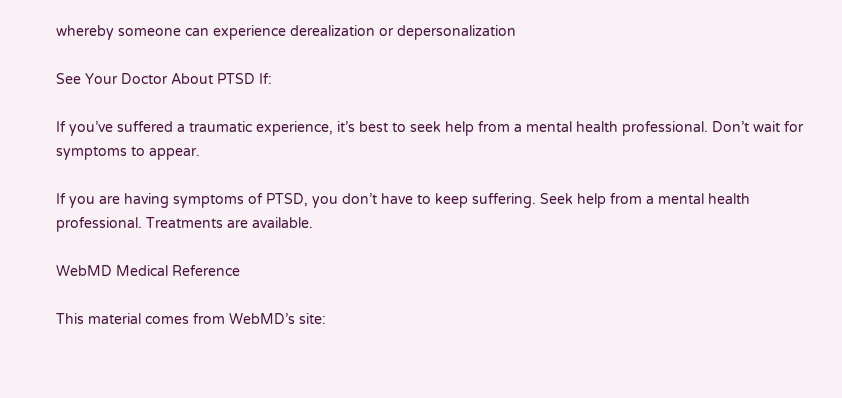whereby someone can experience derealization or depersonalization

See Your Doctor About PTSD If:

If you’ve suffered a traumatic experience, it’s best to seek help from a mental health professional. Don’t wait for symptoms to appear.

If you are having symptoms of PTSD, you don’t have to keep suffering. Seek help from a mental health professional. Treatments are available.

WebMD Medical Reference

This material comes from WebMD’s site: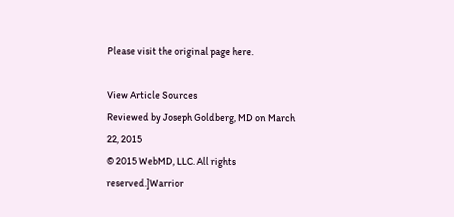Please visit the original page here.

View Article Sources
Reviewed by Joseph Goldberg, MD on March 22, 2015
© 2015 WebMD, LLC. All rights reserved.]Warrior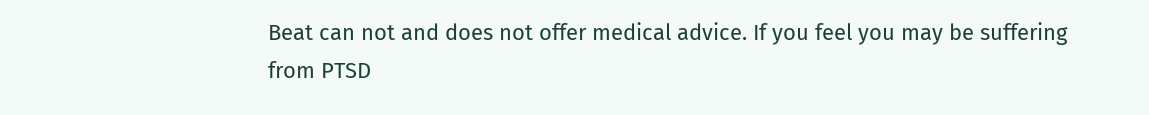Beat can not and does not offer medical advice. If you feel you may be suffering from PTSD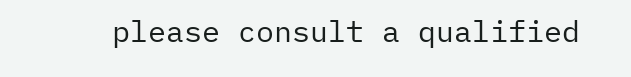please consult a qualified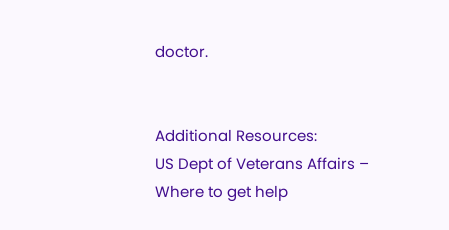doctor.


Additional Resources:
US Dept of Veterans Affairs – Where to get help